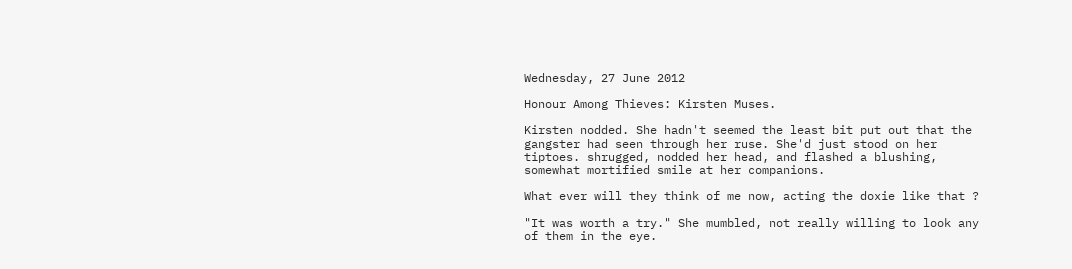Wednesday, 27 June 2012

Honour Among Thieves: Kirsten Muses.

Kirsten nodded. She hadn't seemed the least bit put out that the gangster had seen through her ruse. She'd just stood on her tiptoes. shrugged, nodded her head, and flashed a blushing, somewhat mortified smile at her companions.

What ever will they think of me now, acting the doxie like that ?

"It was worth a try." She mumbled, not really willing to look any of them in the eye.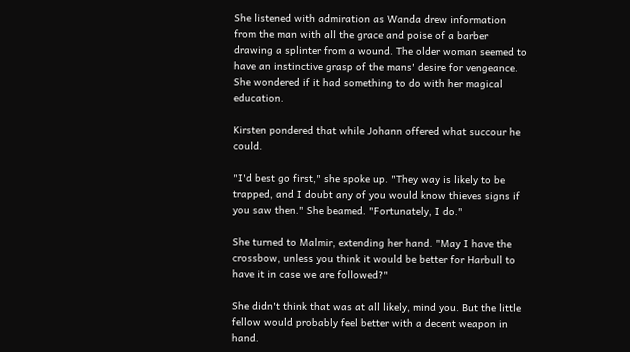She listened with admiration as Wanda drew information from the man with all the grace and poise of a barber drawing a splinter from a wound. The older woman seemed to have an instinctive grasp of the mans' desire for vengeance. She wondered if it had something to do with her magical education.

Kirsten pondered that while Johann offered what succour he could.

"I'd best go first," she spoke up. "They way is likely to be trapped, and I doubt any of you would know thieves signs if you saw then." She beamed. "Fortunately, I do."

She turned to Malmir, extending her hand. "May I have the crossbow, unless you think it would be better for Harbull to have it in case we are followed?"

She didn't think that was at all likely, mind you. But the little fellow would probably feel better with a decent weapon in hand.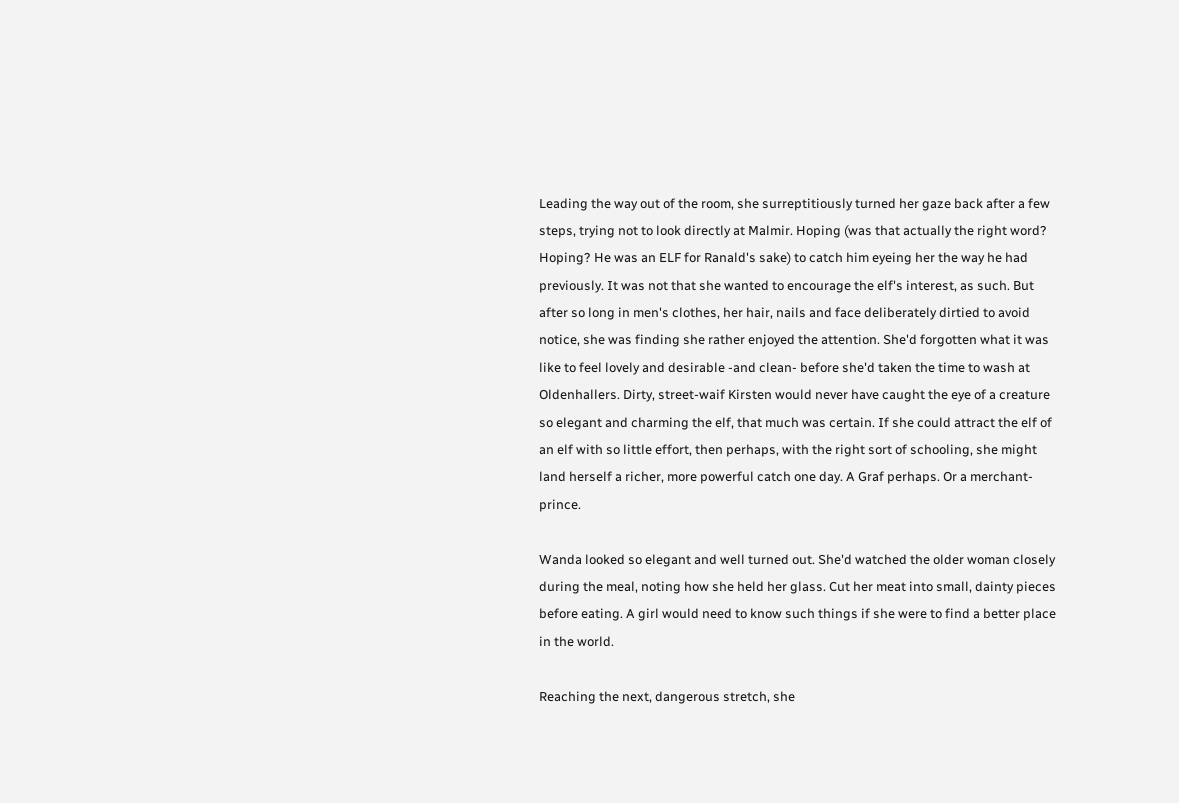Leading the way out of the room, she surreptitiously turned her gaze back after a few steps, trying not to look directly at Malmir. Hoping (was that actually the right word? Hoping? He was an ELF for Ranald's sake) to catch him eyeing her the way he had previously. It was not that she wanted to encourage the elf's interest, as such. But after so long in men's clothes, her hair, nails and face deliberately dirtied to avoid notice, she was finding she rather enjoyed the attention. She'd forgotten what it was like to feel lovely and desirable -and clean- before she'd taken the time to wash at Oldenhallers. Dirty, street-waif Kirsten would never have caught the eye of a creature so elegant and charming the elf, that much was certain. If she could attract the elf of an elf with so little effort, then perhaps, with the right sort of schooling, she might land herself a richer, more powerful catch one day. A Graf perhaps. Or a merchant-prince.

Wanda looked so elegant and well turned out. She'd watched the older woman closely during the meal, noting how she held her glass. Cut her meat into small, dainty pieces before eating. A girl would need to know such things if she were to find a better place in the world.

Reaching the next, dangerous stretch, she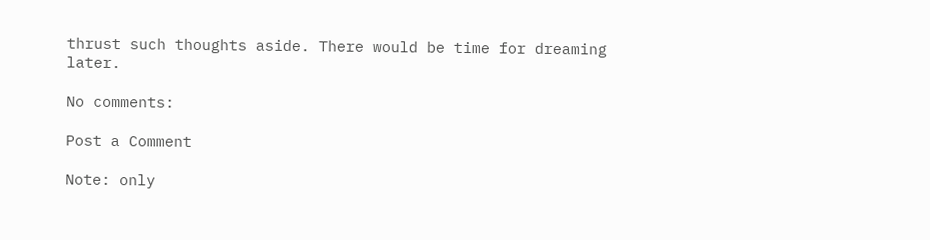thrust such thoughts aside. There would be time for dreaming later.

No comments:

Post a Comment

Note: only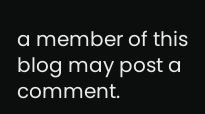a member of this blog may post a comment.